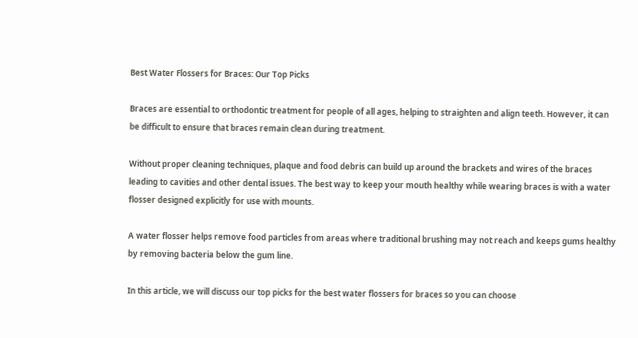Best Water Flossers for Braces: Our Top Picks

Braces are essential to orthodontic treatment for people of all ages, helping to straighten and align teeth. However, it can be difficult to ensure that braces remain clean during treatment.

Without proper cleaning techniques, plaque and food debris can build up around the brackets and wires of the braces leading to cavities and other dental issues. The best way to keep your mouth healthy while wearing braces is with a water flosser designed explicitly for use with mounts.

A water flosser helps remove food particles from areas where traditional brushing may not reach and keeps gums healthy by removing bacteria below the gum line.

In this article, we will discuss our top picks for the best water flossers for braces so you can choose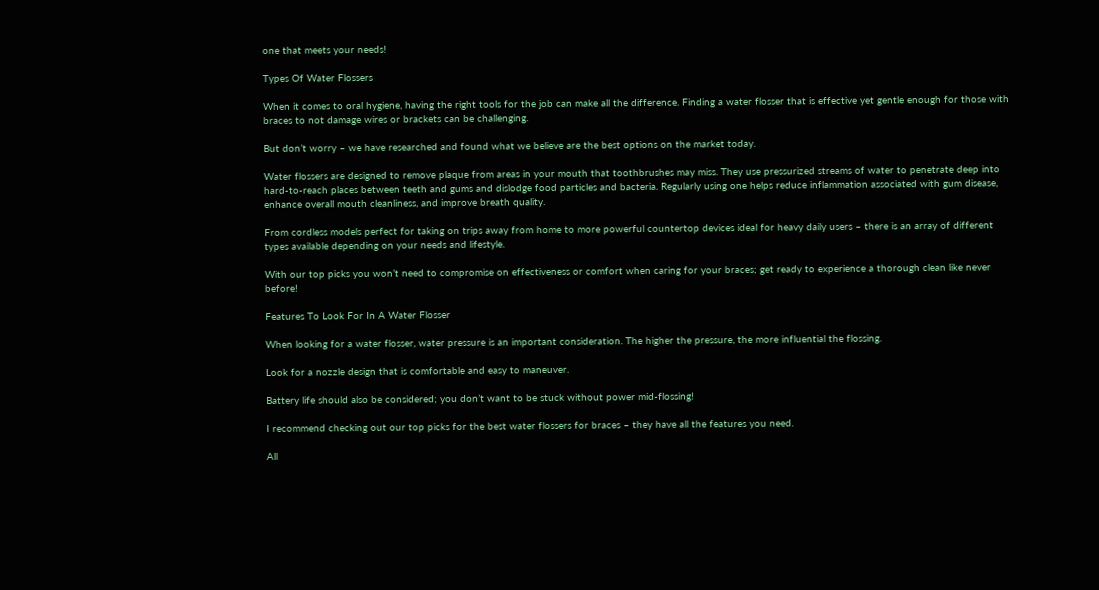one that meets your needs!

Types Of Water Flossers

When it comes to oral hygiene, having the right tools for the job can make all the difference. Finding a water flosser that is effective yet gentle enough for those with braces to not damage wires or brackets can be challenging.

But don’t worry – we have researched and found what we believe are the best options on the market today.

Water flossers are designed to remove plaque from areas in your mouth that toothbrushes may miss. They use pressurized streams of water to penetrate deep into hard-to-reach places between teeth and gums and dislodge food particles and bacteria. Regularly using one helps reduce inflammation associated with gum disease, enhance overall mouth cleanliness, and improve breath quality.

From cordless models perfect for taking on trips away from home to more powerful countertop devices ideal for heavy daily users – there is an array of different types available depending on your needs and lifestyle.

With our top picks you won’t need to compromise on effectiveness or comfort when caring for your braces; get ready to experience a thorough clean like never before!

Features To Look For In A Water Flosser

When looking for a water flosser, water pressure is an important consideration. The higher the pressure, the more influential the flossing.

Look for a nozzle design that is comfortable and easy to maneuver.

Battery life should also be considered; you don’t want to be stuck without power mid-flossing!

I recommend checking out our top picks for the best water flossers for braces – they have all the features you need.

All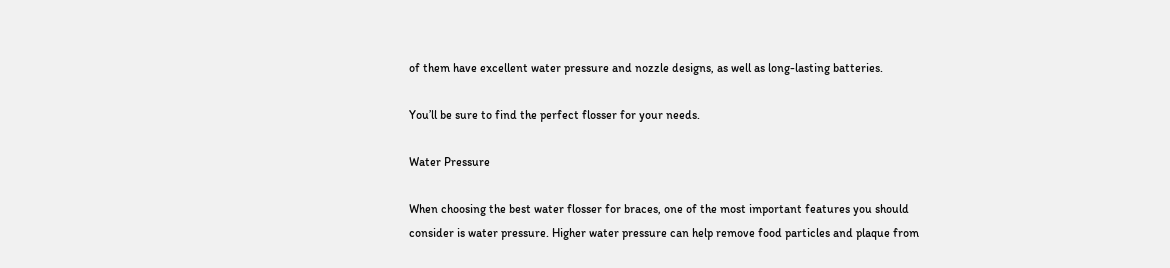of them have excellent water pressure and nozzle designs, as well as long-lasting batteries.

You’ll be sure to find the perfect flosser for your needs.

Water Pressure

When choosing the best water flosser for braces, one of the most important features you should consider is water pressure. Higher water pressure can help remove food particles and plaque from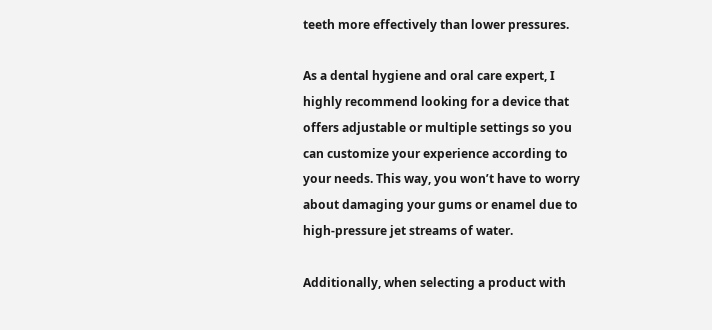teeth more effectively than lower pressures.

As a dental hygiene and oral care expert, I highly recommend looking for a device that offers adjustable or multiple settings so you can customize your experience according to your needs. This way, you won’t have to worry about damaging your gums or enamel due to high-pressure jet streams of water.

Additionally, when selecting a product with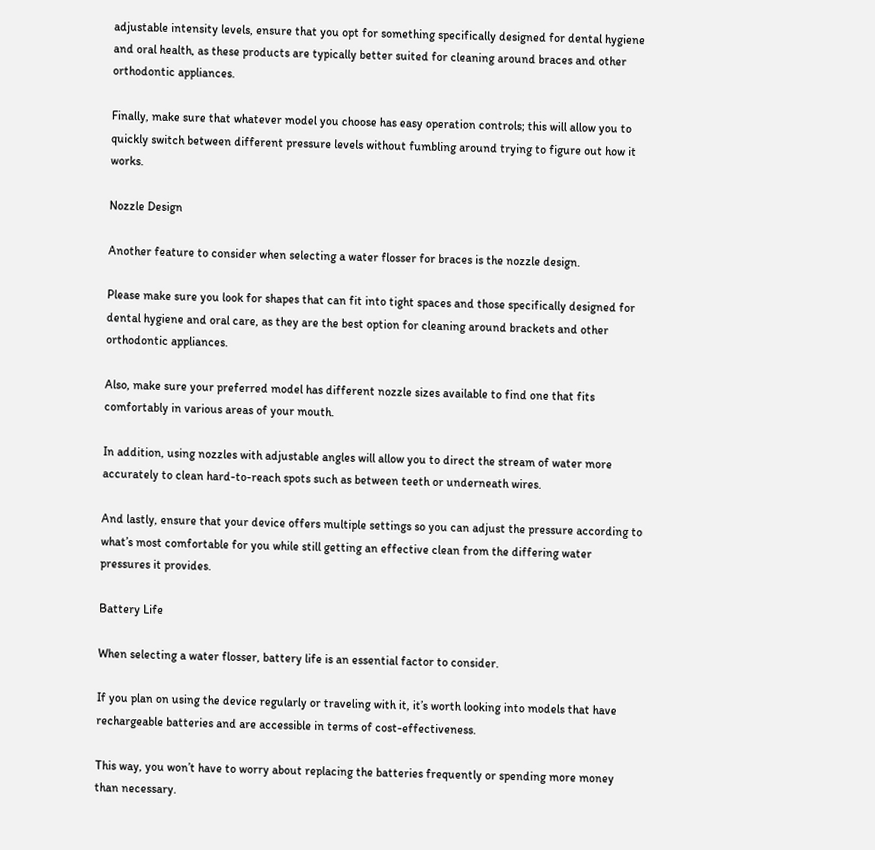adjustable intensity levels, ensure that you opt for something specifically designed for dental hygiene and oral health, as these products are typically better suited for cleaning around braces and other orthodontic appliances.

Finally, make sure that whatever model you choose has easy operation controls; this will allow you to quickly switch between different pressure levels without fumbling around trying to figure out how it works.

Nozzle Design

Another feature to consider when selecting a water flosser for braces is the nozzle design.

Please make sure you look for shapes that can fit into tight spaces and those specifically designed for dental hygiene and oral care, as they are the best option for cleaning around brackets and other orthodontic appliances.

Also, make sure your preferred model has different nozzle sizes available to find one that fits comfortably in various areas of your mouth.

In addition, using nozzles with adjustable angles will allow you to direct the stream of water more accurately to clean hard-to-reach spots such as between teeth or underneath wires.

And lastly, ensure that your device offers multiple settings so you can adjust the pressure according to what’s most comfortable for you while still getting an effective clean from the differing water pressures it provides.

Battery Life

When selecting a water flosser, battery life is an essential factor to consider.

If you plan on using the device regularly or traveling with it, it’s worth looking into models that have rechargeable batteries and are accessible in terms of cost-effectiveness.

This way, you won’t have to worry about replacing the batteries frequently or spending more money than necessary.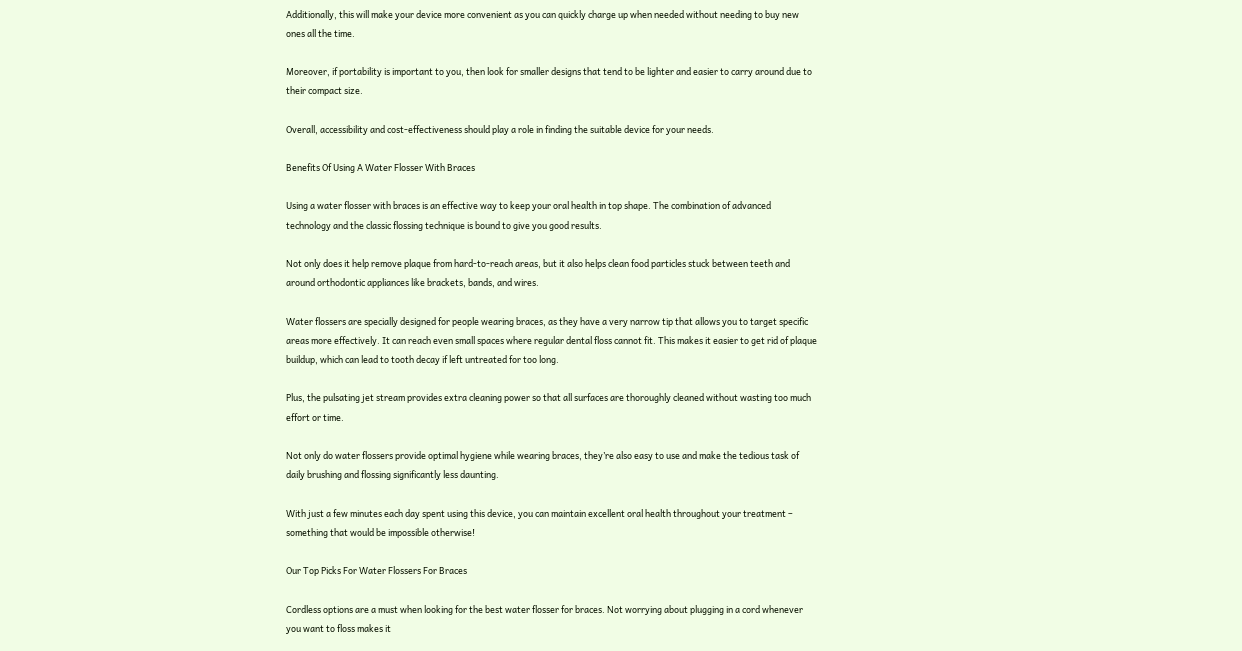Additionally, this will make your device more convenient as you can quickly charge up when needed without needing to buy new ones all the time.

Moreover, if portability is important to you, then look for smaller designs that tend to be lighter and easier to carry around due to their compact size.

Overall, accessibility and cost-effectiveness should play a role in finding the suitable device for your needs.

Benefits Of Using A Water Flosser With Braces

Using a water flosser with braces is an effective way to keep your oral health in top shape. The combination of advanced technology and the classic flossing technique is bound to give you good results.

Not only does it help remove plaque from hard-to-reach areas, but it also helps clean food particles stuck between teeth and around orthodontic appliances like brackets, bands, and wires.

Water flossers are specially designed for people wearing braces, as they have a very narrow tip that allows you to target specific areas more effectively. It can reach even small spaces where regular dental floss cannot fit. This makes it easier to get rid of plaque buildup, which can lead to tooth decay if left untreated for too long.

Plus, the pulsating jet stream provides extra cleaning power so that all surfaces are thoroughly cleaned without wasting too much effort or time.

Not only do water flossers provide optimal hygiene while wearing braces, they’re also easy to use and make the tedious task of daily brushing and flossing significantly less daunting.

With just a few minutes each day spent using this device, you can maintain excellent oral health throughout your treatment – something that would be impossible otherwise!

Our Top Picks For Water Flossers For Braces

Cordless options are a must when looking for the best water flosser for braces. Not worrying about plugging in a cord whenever you want to floss makes it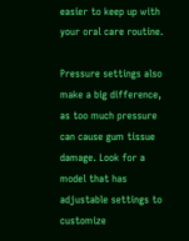easier to keep up with your oral care routine.

Pressure settings also make a big difference, as too much pressure can cause gum tissue damage. Look for a model that has adjustable settings to customize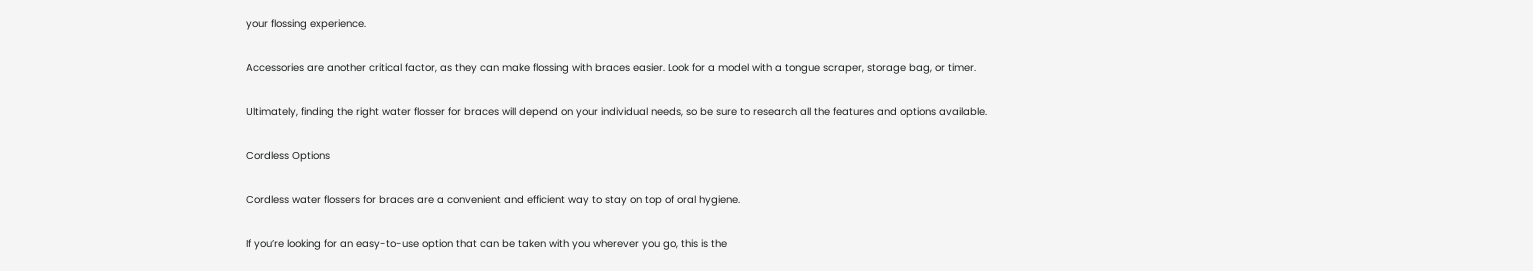your flossing experience.

Accessories are another critical factor, as they can make flossing with braces easier. Look for a model with a tongue scraper, storage bag, or timer.

Ultimately, finding the right water flosser for braces will depend on your individual needs, so be sure to research all the features and options available.

Cordless Options

Cordless water flossers for braces are a convenient and efficient way to stay on top of oral hygiene.

If you’re looking for an easy-to-use option that can be taken with you wherever you go, this is the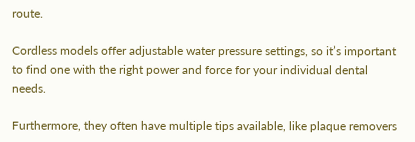route.

Cordless models offer adjustable water pressure settings, so it’s important to find one with the right power and force for your individual dental needs.

Furthermore, they often have multiple tips available, like plaque removers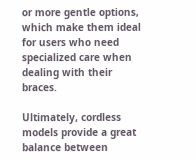or more gentle options, which make them ideal for users who need specialized care when dealing with their braces.

Ultimately, cordless models provide a great balance between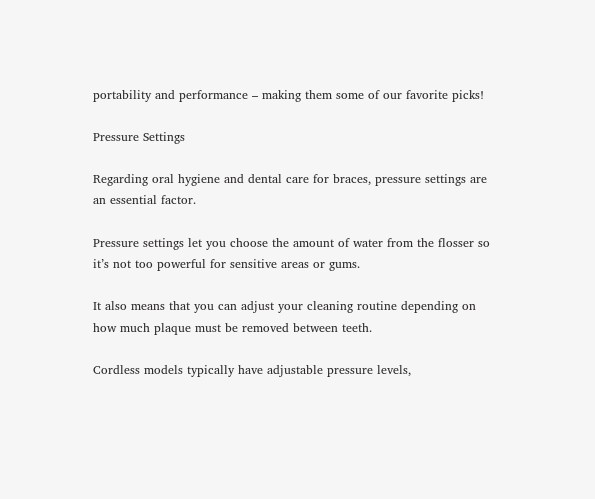portability and performance – making them some of our favorite picks!

Pressure Settings

Regarding oral hygiene and dental care for braces, pressure settings are an essential factor.

Pressure settings let you choose the amount of water from the flosser so it’s not too powerful for sensitive areas or gums.

It also means that you can adjust your cleaning routine depending on how much plaque must be removed between teeth.

Cordless models typically have adjustable pressure levels,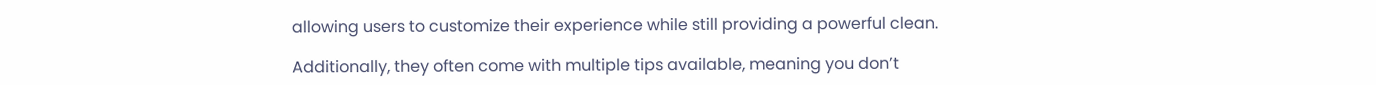allowing users to customize their experience while still providing a powerful clean.

Additionally, they often come with multiple tips available, meaning you don’t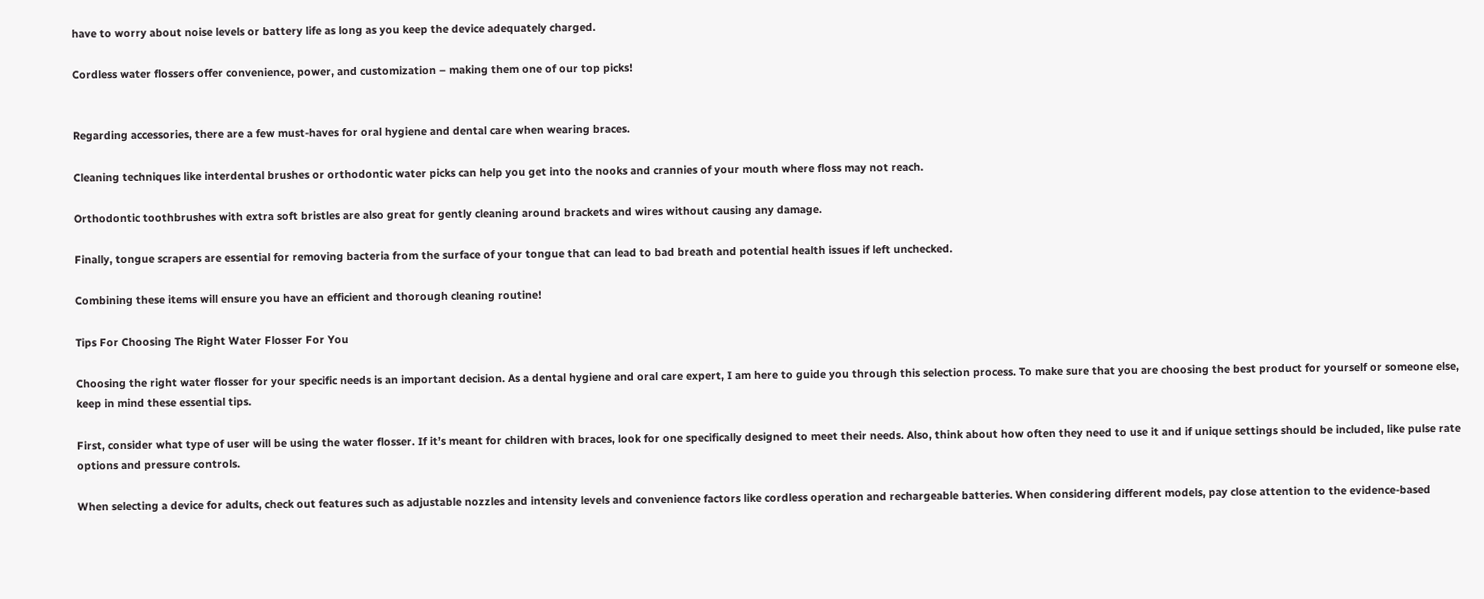have to worry about noise levels or battery life as long as you keep the device adequately charged.

Cordless water flossers offer convenience, power, and customization – making them one of our top picks!


Regarding accessories, there are a few must-haves for oral hygiene and dental care when wearing braces.

Cleaning techniques like interdental brushes or orthodontic water picks can help you get into the nooks and crannies of your mouth where floss may not reach.

Orthodontic toothbrushes with extra soft bristles are also great for gently cleaning around brackets and wires without causing any damage.

Finally, tongue scrapers are essential for removing bacteria from the surface of your tongue that can lead to bad breath and potential health issues if left unchecked.

Combining these items will ensure you have an efficient and thorough cleaning routine!

Tips For Choosing The Right Water Flosser For You

Choosing the right water flosser for your specific needs is an important decision. As a dental hygiene and oral care expert, I am here to guide you through this selection process. To make sure that you are choosing the best product for yourself or someone else, keep in mind these essential tips.

First, consider what type of user will be using the water flosser. If it’s meant for children with braces, look for one specifically designed to meet their needs. Also, think about how often they need to use it and if unique settings should be included, like pulse rate options and pressure controls.

When selecting a device for adults, check out features such as adjustable nozzles and intensity levels and convenience factors like cordless operation and rechargeable batteries. When considering different models, pay close attention to the evidence-based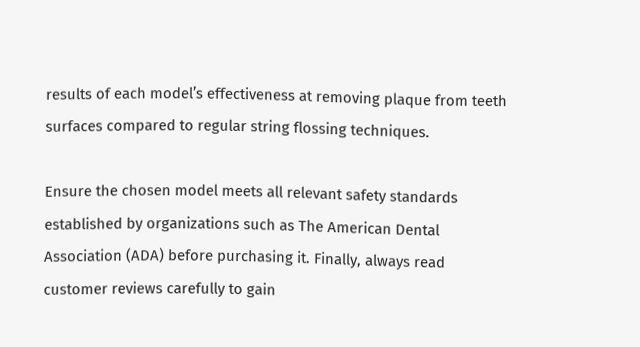results of each model’s effectiveness at removing plaque from teeth surfaces compared to regular string flossing techniques.

Ensure the chosen model meets all relevant safety standards established by organizations such as The American Dental Association (ADA) before purchasing it. Finally, always read customer reviews carefully to gain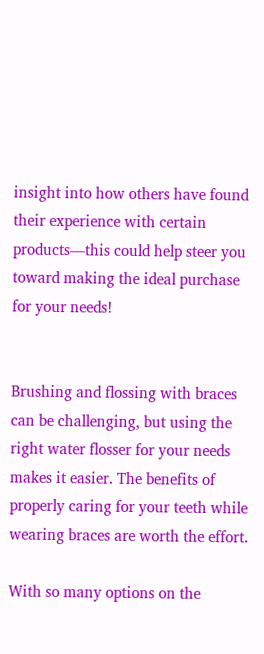insight into how others have found their experience with certain products—this could help steer you toward making the ideal purchase for your needs!


Brushing and flossing with braces can be challenging, but using the right water flosser for your needs makes it easier. The benefits of properly caring for your teeth while wearing braces are worth the effort.

With so many options on the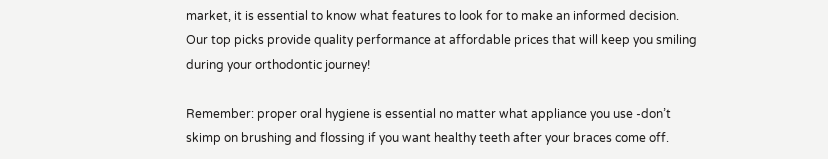market, it is essential to know what features to look for to make an informed decision. Our top picks provide quality performance at affordable prices that will keep you smiling during your orthodontic journey!

Remember: proper oral hygiene is essential no matter what appliance you use -don’t skimp on brushing and flossing if you want healthy teeth after your braces come off.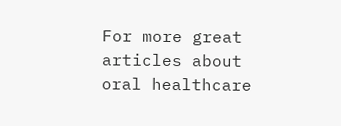For more great articles about oral healthcare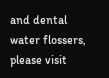and dental water flossers, please visit